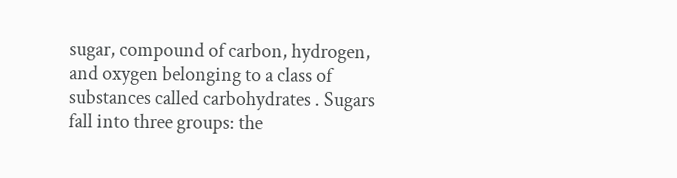sugar, compound of carbon, hydrogen, and oxygen belonging to a class of substances called carbohydrates . Sugars fall into three groups: the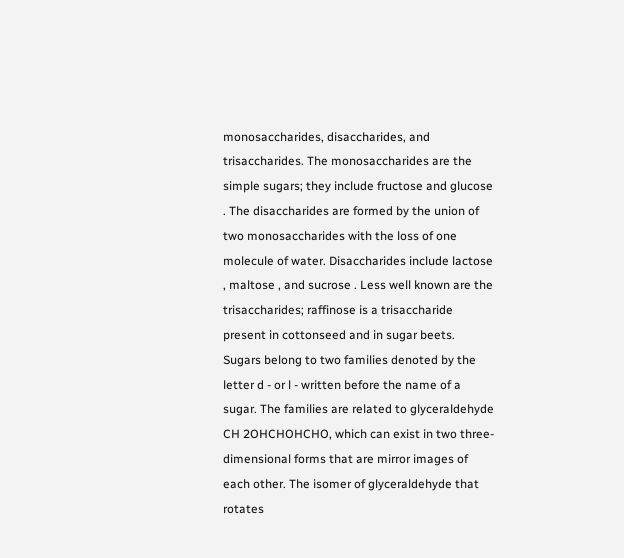monosaccharides, disaccharides, and trisaccharides. The monosaccharides are the simple sugars; they include fructose and glucose . The disaccharides are formed by the union of two monosaccharides with the loss of one molecule of water. Disaccharides include lactose , maltose , and sucrose . Less well known are the trisaccharides; raffinose is a trisaccharide present in cottonseed and in sugar beets. Sugars belong to two families denoted by the letter d - or l - written before the name of a sugar. The families are related to glyceraldehyde CH 2OHCHOHCHO, which can exist in two three-dimensional forms that are mirror images of each other. The isomer of glyceraldehyde that rotates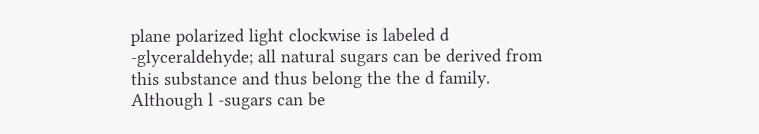plane polarized light clockwise is labeled d -glyceraldehyde; all natural sugars can be derived from this substance and thus belong the the d family. Although l -sugars can be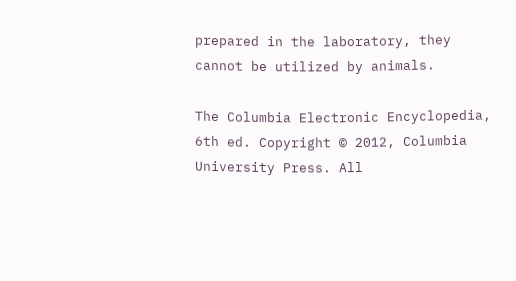prepared in the laboratory, they cannot be utilized by animals.

The Columbia Electronic Encyclopedia, 6th ed. Copyright © 2012, Columbia University Press. All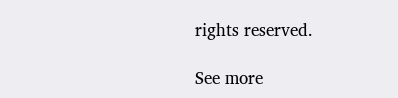rights reserved.

See more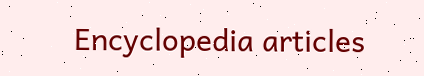Encyclopedia articles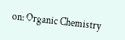on: Organic Chemistry